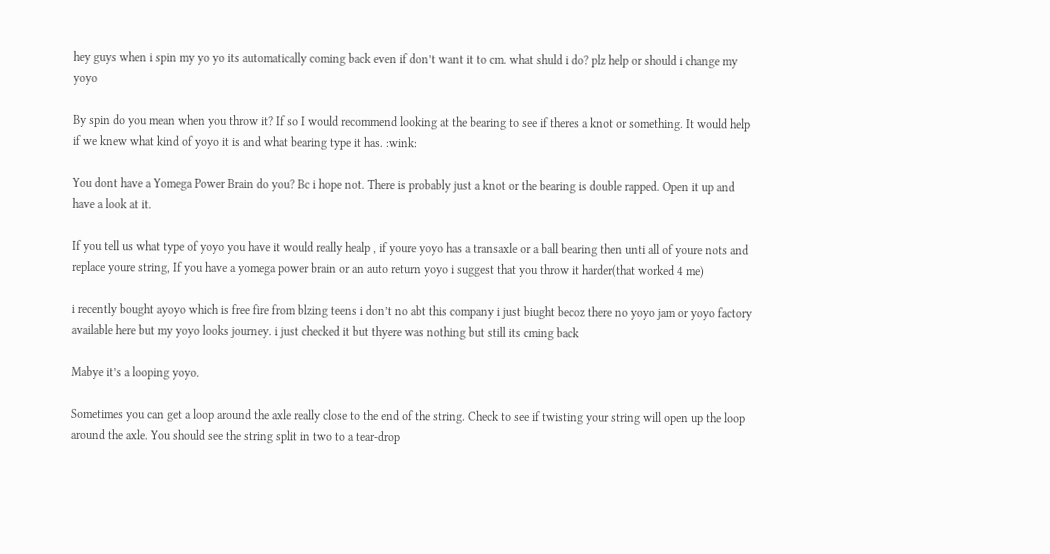hey guys when i spin my yo yo its automatically coming back even if don’t want it to cm. what shuld i do? plz help or should i change my yoyo

By spin do you mean when you throw it? If so I would recommend looking at the bearing to see if theres a knot or something. It would help if we knew what kind of yoyo it is and what bearing type it has. :wink:

You dont have a Yomega Power Brain do you? Bc i hope not. There is probably just a knot or the bearing is double rapped. Open it up and have a look at it.

If you tell us what type of yoyo you have it would really healp , if youre yoyo has a transaxle or a ball bearing then unti all of youre nots and replace youre string, If you have a yomega power brain or an auto return yoyo i suggest that you throw it harder(that worked 4 me)

i recently bought ayoyo which is free fire from blzing teens i don’t no abt this company i just biught becoz there no yoyo jam or yoyo factory available here but my yoyo looks journey. i just checked it but thyere was nothing but still its cming back

Mabye it’s a looping yoyo.

Sometimes you can get a loop around the axle really close to the end of the string. Check to see if twisting your string will open up the loop around the axle. You should see the string split in two to a tear-drop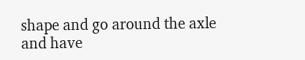shape and go around the axle and have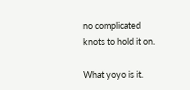no complicated knots to hold it on.

What yoyo is it.